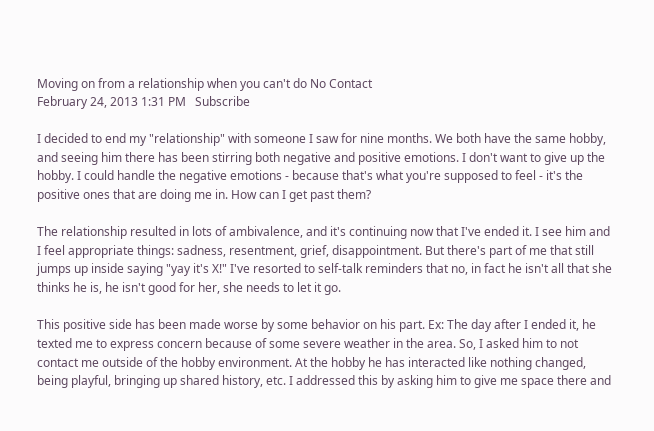Moving on from a relationship when you can't do No Contact
February 24, 2013 1:31 PM   Subscribe

I decided to end my "relationship" with someone I saw for nine months. We both have the same hobby, and seeing him there has been stirring both negative and positive emotions. I don't want to give up the hobby. I could handle the negative emotions - because that's what you're supposed to feel - it's the positive ones that are doing me in. How can I get past them?

The relationship resulted in lots of ambivalence, and it's continuing now that I've ended it. I see him and I feel appropriate things: sadness, resentment, grief, disappointment. But there's part of me that still jumps up inside saying "yay it's X!" I've resorted to self-talk reminders that no, in fact he isn't all that she thinks he is, he isn't good for her, she needs to let it go.

This positive side has been made worse by some behavior on his part. Ex: The day after I ended it, he texted me to express concern because of some severe weather in the area. So, I asked him to not contact me outside of the hobby environment. At the hobby he has interacted like nothing changed, being playful, bringing up shared history, etc. I addressed this by asking him to give me space there and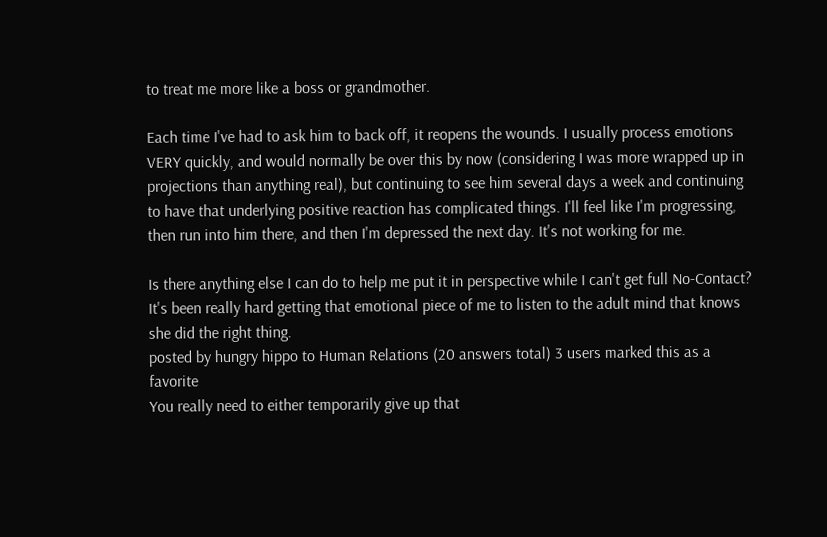to treat me more like a boss or grandmother.

Each time I've had to ask him to back off, it reopens the wounds. I usually process emotions VERY quickly, and would normally be over this by now (considering I was more wrapped up in projections than anything real), but continuing to see him several days a week and continuing to have that underlying positive reaction has complicated things. I'll feel like I'm progressing, then run into him there, and then I'm depressed the next day. It's not working for me.

Is there anything else I can do to help me put it in perspective while I can't get full No-Contact? It's been really hard getting that emotional piece of me to listen to the adult mind that knows she did the right thing.
posted by hungry hippo to Human Relations (20 answers total) 3 users marked this as a favorite
You really need to either temporarily give up that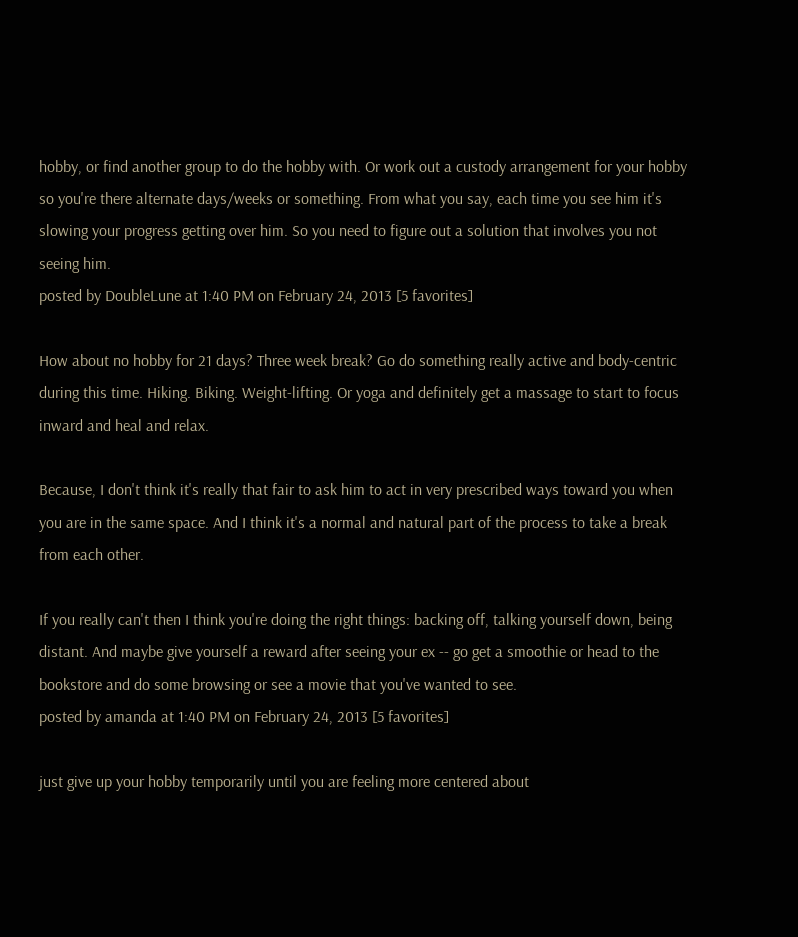hobby, or find another group to do the hobby with. Or work out a custody arrangement for your hobby so you're there alternate days/weeks or something. From what you say, each time you see him it's slowing your progress getting over him. So you need to figure out a solution that involves you not seeing him.
posted by DoubleLune at 1:40 PM on February 24, 2013 [5 favorites]

How about no hobby for 21 days? Three week break? Go do something really active and body-centric during this time. Hiking. Biking. Weight-lifting. Or yoga and definitely get a massage to start to focus inward and heal and relax.

Because, I don't think it's really that fair to ask him to act in very prescribed ways toward you when you are in the same space. And I think it's a normal and natural part of the process to take a break from each other.

If you really can't then I think you're doing the right things: backing off, talking yourself down, being distant. And maybe give yourself a reward after seeing your ex -- go get a smoothie or head to the bookstore and do some browsing or see a movie that you've wanted to see.
posted by amanda at 1:40 PM on February 24, 2013 [5 favorites]

just give up your hobby temporarily until you are feeling more centered about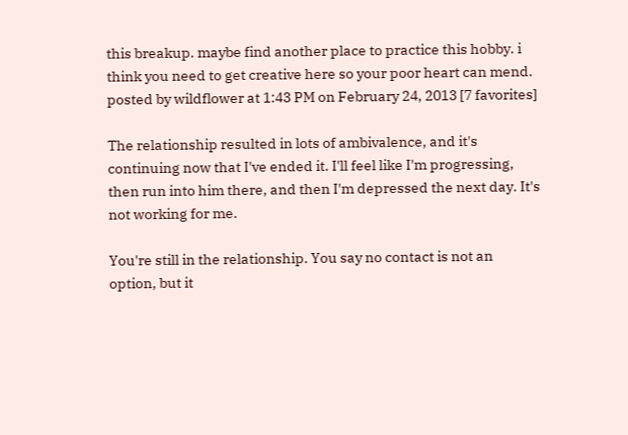this breakup. maybe find another place to practice this hobby. i think you need to get creative here so your poor heart can mend.
posted by wildflower at 1:43 PM on February 24, 2013 [7 favorites]

The relationship resulted in lots of ambivalence, and it's continuing now that I've ended it. I'll feel like I'm progressing, then run into him there, and then I'm depressed the next day. It's not working for me.

You're still in the relationship. You say no contact is not an option, but it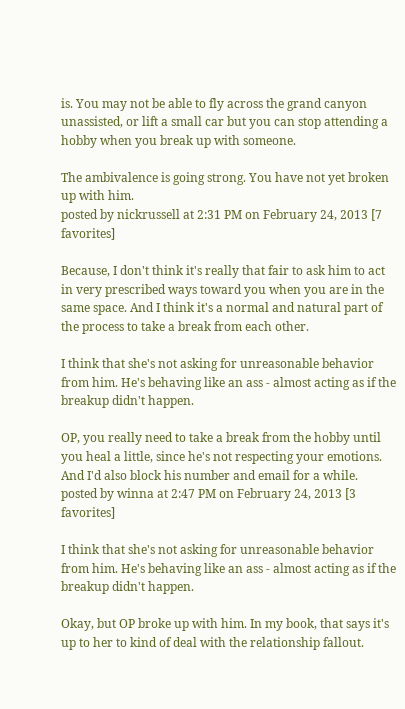is. You may not be able to fly across the grand canyon unassisted, or lift a small car but you can stop attending a hobby when you break up with someone.

The ambivalence is going strong. You have not yet broken up with him.
posted by nickrussell at 2:31 PM on February 24, 2013 [7 favorites]

Because, I don't think it's really that fair to ask him to act in very prescribed ways toward you when you are in the same space. And I think it's a normal and natural part of the process to take a break from each other.

I think that she's not asking for unreasonable behavior from him. He's behaving like an ass - almost acting as if the breakup didn't happen.

OP, you really need to take a break from the hobby until you heal a little, since he's not respecting your emotions. And I'd also block his number and email for a while.
posted by winna at 2:47 PM on February 24, 2013 [3 favorites]

I think that she's not asking for unreasonable behavior from him. He's behaving like an ass - almost acting as if the breakup didn't happen.

Okay, but OP broke up with him. In my book, that says it's up to her to kind of deal with the relationship fallout.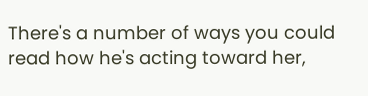There's a number of ways you could read how he's acting toward her,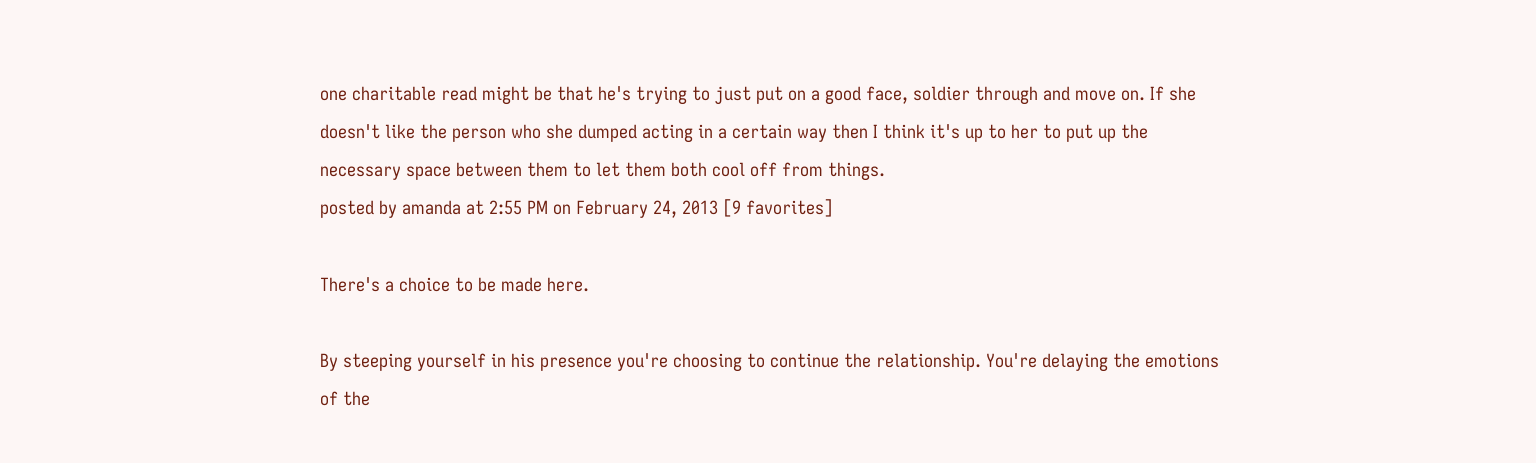one charitable read might be that he's trying to just put on a good face, soldier through and move on. If she doesn't like the person who she dumped acting in a certain way then I think it's up to her to put up the necessary space between them to let them both cool off from things.
posted by amanda at 2:55 PM on February 24, 2013 [9 favorites]

There's a choice to be made here.

By steeping yourself in his presence you're choosing to continue the relationship. You're delaying the emotions of the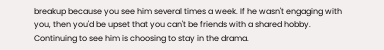breakup because you see him several times a week. If he wasn't engaging with you, then you'd be upset that you can't be friends with a shared hobby. Continuing to see him is choosing to stay in the drama.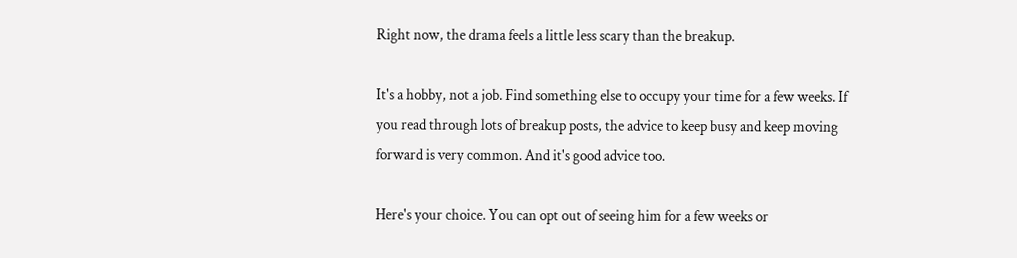Right now, the drama feels a little less scary than the breakup.

It's a hobby, not a job. Find something else to occupy your time for a few weeks. If you read through lots of breakup posts, the advice to keep busy and keep moving forward is very common. And it's good advice too.

Here's your choice. You can opt out of seeing him for a few weeks or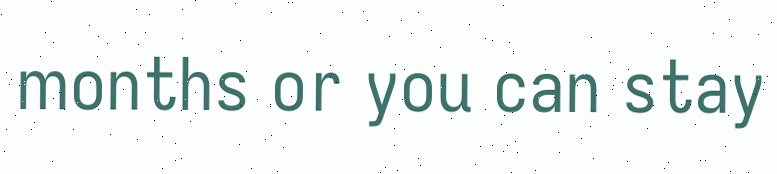months or you can stay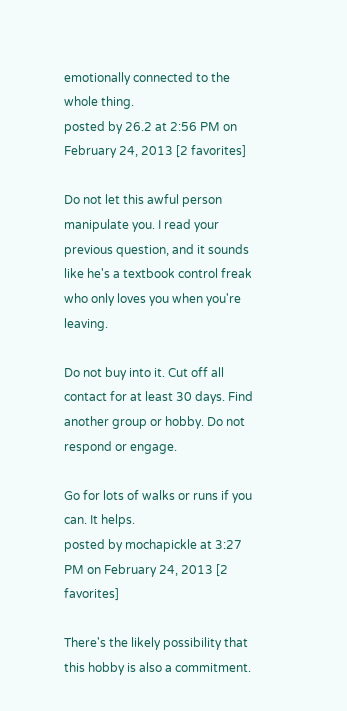emotionally connected to the whole thing.
posted by 26.2 at 2:56 PM on February 24, 2013 [2 favorites]

Do not let this awful person manipulate you. I read your previous question, and it sounds like he's a textbook control freak who only loves you when you're leaving.

Do not buy into it. Cut off all contact for at least 30 days. Find another group or hobby. Do not respond or engage.

Go for lots of walks or runs if you can. It helps.
posted by mochapickle at 3:27 PM on February 24, 2013 [2 favorites]

There's the likely possibility that this hobby is also a commitment.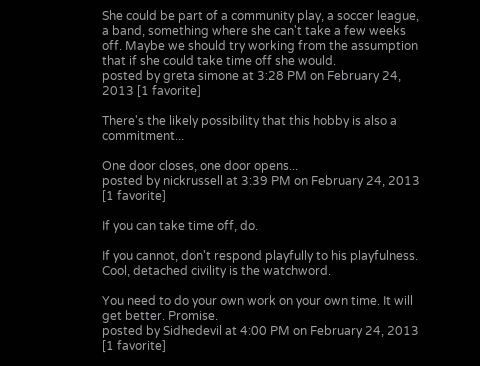She could be part of a community play, a soccer league, a band, something where she can't take a few weeks off. Maybe we should try working from the assumption that if she could take time off she would.
posted by greta simone at 3:28 PM on February 24, 2013 [1 favorite]

There's the likely possibility that this hobby is also a commitment...

One door closes, one door opens...
posted by nickrussell at 3:39 PM on February 24, 2013 [1 favorite]

If you can take time off, do.

If you cannot, don't respond playfully to his playfulness. Cool, detached civility is the watchword.

You need to do your own work on your own time. It will get better. Promise.
posted by Sidhedevil at 4:00 PM on February 24, 2013 [1 favorite]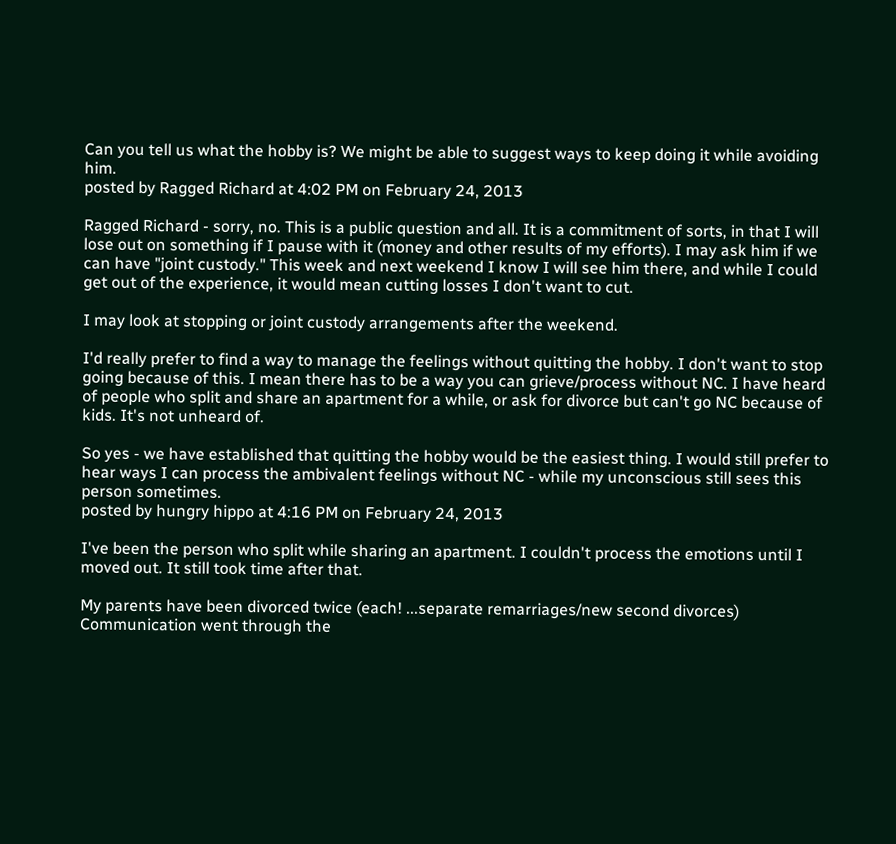Can you tell us what the hobby is? We might be able to suggest ways to keep doing it while avoiding him.
posted by Ragged Richard at 4:02 PM on February 24, 2013

Ragged Richard - sorry, no. This is a public question and all. It is a commitment of sorts, in that I will lose out on something if I pause with it (money and other results of my efforts). I may ask him if we can have "joint custody." This week and next weekend I know I will see him there, and while I could get out of the experience, it would mean cutting losses I don't want to cut.

I may look at stopping or joint custody arrangements after the weekend.

I'd really prefer to find a way to manage the feelings without quitting the hobby. I don't want to stop going because of this. I mean there has to be a way you can grieve/process without NC. I have heard of people who split and share an apartment for a while, or ask for divorce but can't go NC because of kids. It's not unheard of.

So yes - we have established that quitting the hobby would be the easiest thing. I would still prefer to hear ways I can process the ambivalent feelings without NC - while my unconscious still sees this person sometimes.
posted by hungry hippo at 4:16 PM on February 24, 2013

I've been the person who split while sharing an apartment. I couldn't process the emotions until I moved out. It still took time after that.

My parents have been divorced twice (each! ...separate remarriages/new second divorces)
Communication went through the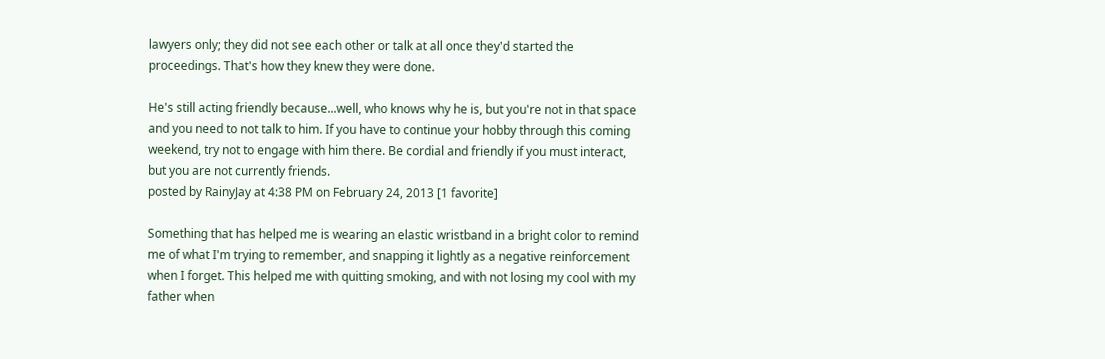lawyers only; they did not see each other or talk at all once they'd started the proceedings. That's how they knew they were done.

He's still acting friendly because...well, who knows why he is, but you're not in that space and you need to not talk to him. If you have to continue your hobby through this coming weekend, try not to engage with him there. Be cordial and friendly if you must interact, but you are not currently friends.
posted by RainyJay at 4:38 PM on February 24, 2013 [1 favorite]

Something that has helped me is wearing an elastic wristband in a bright color to remind me of what I'm trying to remember, and snapping it lightly as a negative reinforcement when I forget. This helped me with quitting smoking, and with not losing my cool with my father when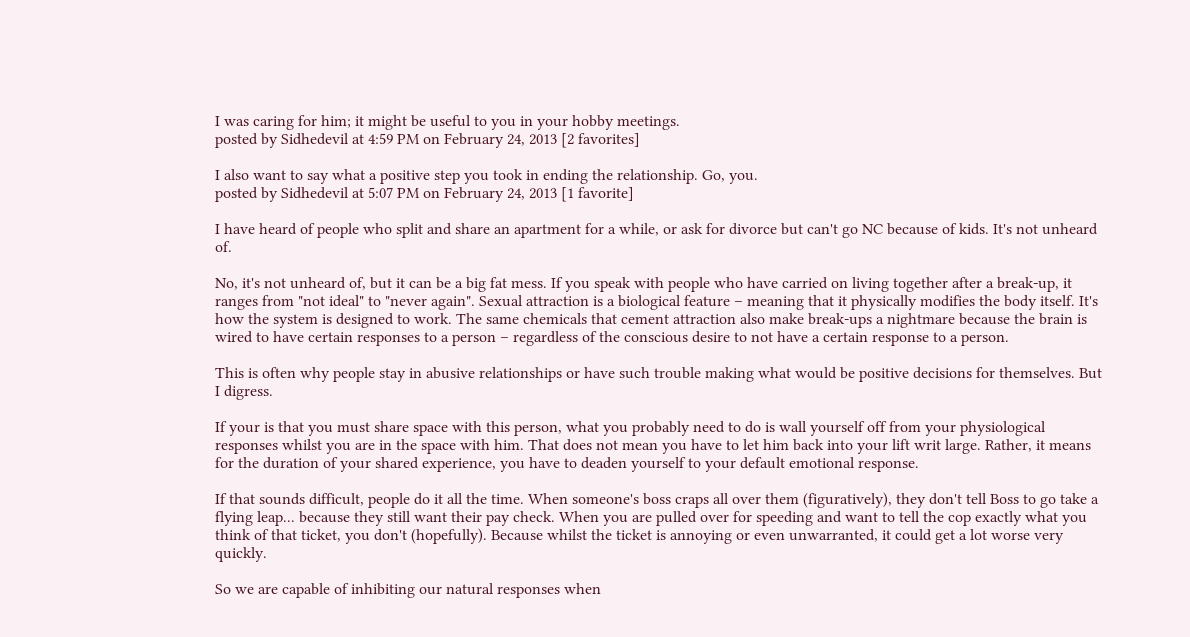I was caring for him; it might be useful to you in your hobby meetings.
posted by Sidhedevil at 4:59 PM on February 24, 2013 [2 favorites]

I also want to say what a positive step you took in ending the relationship. Go, you.
posted by Sidhedevil at 5:07 PM on February 24, 2013 [1 favorite]

I have heard of people who split and share an apartment for a while, or ask for divorce but can't go NC because of kids. It's not unheard of.

No, it's not unheard of, but it can be a big fat mess. If you speak with people who have carried on living together after a break-up, it ranges from "not ideal" to "never again". Sexual attraction is a biological feature – meaning that it physically modifies the body itself. It's how the system is designed to work. The same chemicals that cement attraction also make break-ups a nightmare because the brain is wired to have certain responses to a person – regardless of the conscious desire to not have a certain response to a person.

This is often why people stay in abusive relationships or have such trouble making what would be positive decisions for themselves. But I digress.

If your is that you must share space with this person, what you probably need to do is wall yourself off from your physiological responses whilst you are in the space with him. That does not mean you have to let him back into your lift writ large. Rather, it means for the duration of your shared experience, you have to deaden yourself to your default emotional response.

If that sounds difficult, people do it all the time. When someone's boss craps all over them (figuratively), they don't tell Boss to go take a flying leap... because they still want their pay check. When you are pulled over for speeding and want to tell the cop exactly what you think of that ticket, you don't (hopefully). Because whilst the ticket is annoying or even unwarranted, it could get a lot worse very quickly.

So we are capable of inhibiting our natural responses when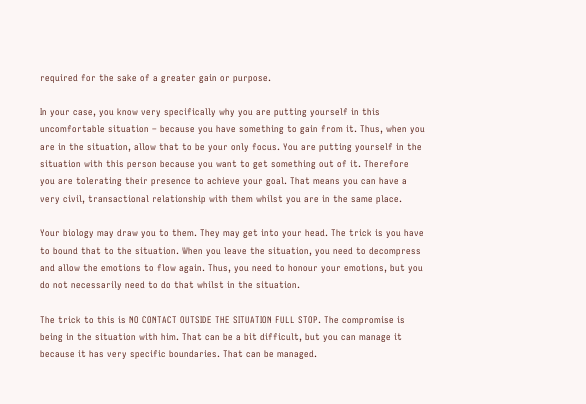required for the sake of a greater gain or purpose.

In your case, you know very specifically why you are putting yourself in this uncomfortable situation – because you have something to gain from it. Thus, when you are in the situation, allow that to be your only focus. You are putting yourself in the situation with this person because you want to get something out of it. Therefore you are tolerating their presence to achieve your goal. That means you can have a very civil, transactional relationship with them whilst you are in the same place.

Your biology may draw you to them. They may get into your head. The trick is you have to bound that to the situation. When you leave the situation, you need to decompress and allow the emotions to flow again. Thus, you need to honour your emotions, but you do not necessarily need to do that whilst in the situation.

The trick to this is NO CONTACT OUTSIDE THE SITUATION FULL STOP. The compromise is being in the situation with him. That can be a bit difficult, but you can manage it because it has very specific boundaries. That can be managed.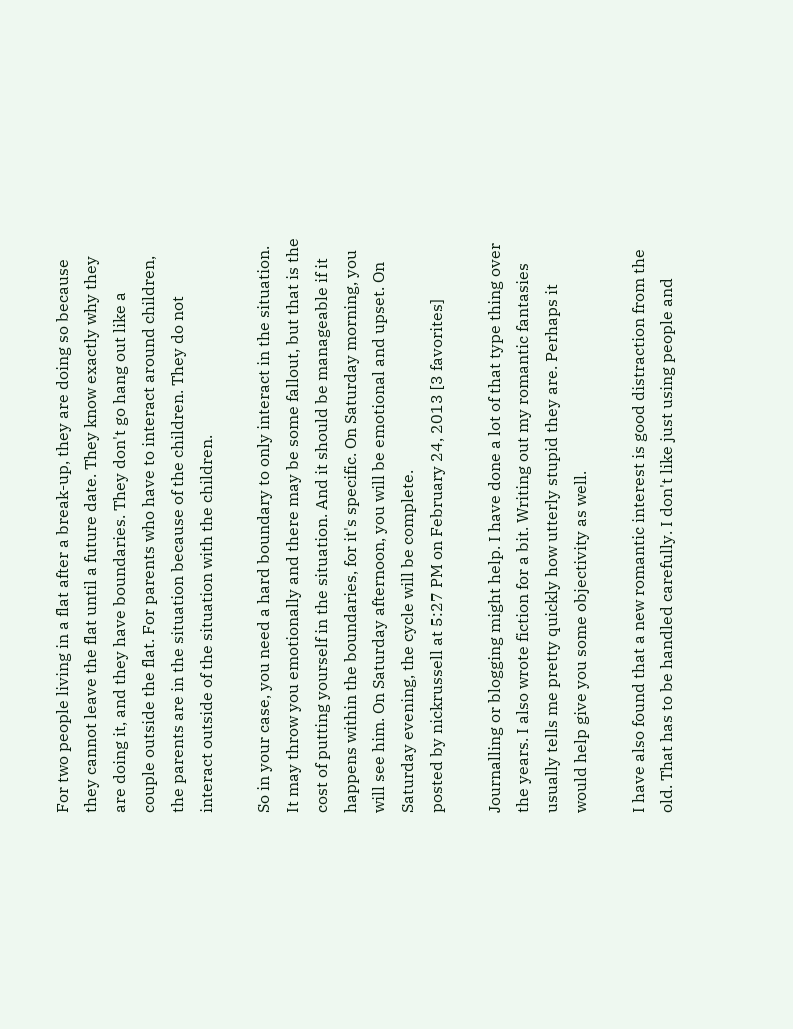For two people living in a flat after a break-up, they are doing so because they cannot leave the flat until a future date. They know exactly why they are doing it, and they have boundaries. They don't go hang out like a couple outside the flat. For parents who have to interact around children, the parents are in the situation because of the children. They do not interact outside of the situation with the children.

So in your case, you need a hard boundary to only interact in the situation. It may throw you emotionally and there may be some fallout, but that is the cost of putting yourself in the situation. And it should be manageable if it happens within the boundaries, for it's specific. On Saturday morning, you will see him. On Saturday afternoon, you will be emotional and upset. On Saturday evening, the cycle will be complete.
posted by nickrussell at 5:27 PM on February 24, 2013 [3 favorites]

Journalling or blogging might help. I have done a lot of that type thing over the years. I also wrote fiction for a bit. Writing out my romantic fantasies usually tells me pretty quickly how utterly stupid they are. Perhaps it would help give you some objectivity as well.

I have also found that a new romantic interest is good distraction from the old. That has to be handled carefully. I don't like just using people and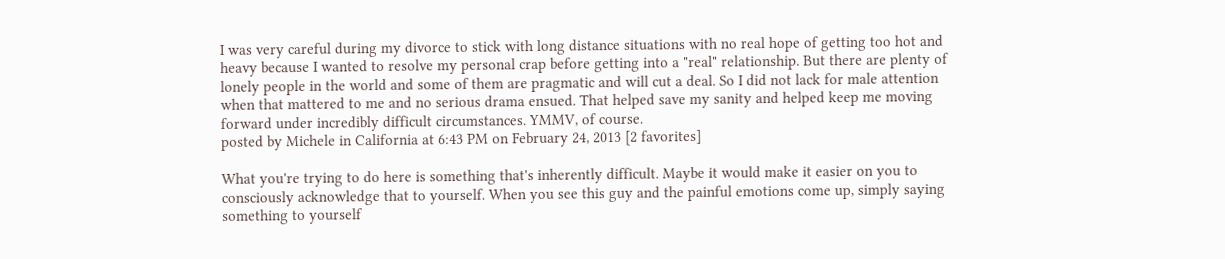I was very careful during my divorce to stick with long distance situations with no real hope of getting too hot and heavy because I wanted to resolve my personal crap before getting into a "real" relationship. But there are plenty of lonely people in the world and some of them are pragmatic and will cut a deal. So I did not lack for male attention when that mattered to me and no serious drama ensued. That helped save my sanity and helped keep me moving forward under incredibly difficult circumstances. YMMV, of course.
posted by Michele in California at 6:43 PM on February 24, 2013 [2 favorites]

What you're trying to do here is something that's inherently difficult. Maybe it would make it easier on you to consciously acknowledge that to yourself. When you see this guy and the painful emotions come up, simply saying something to yourself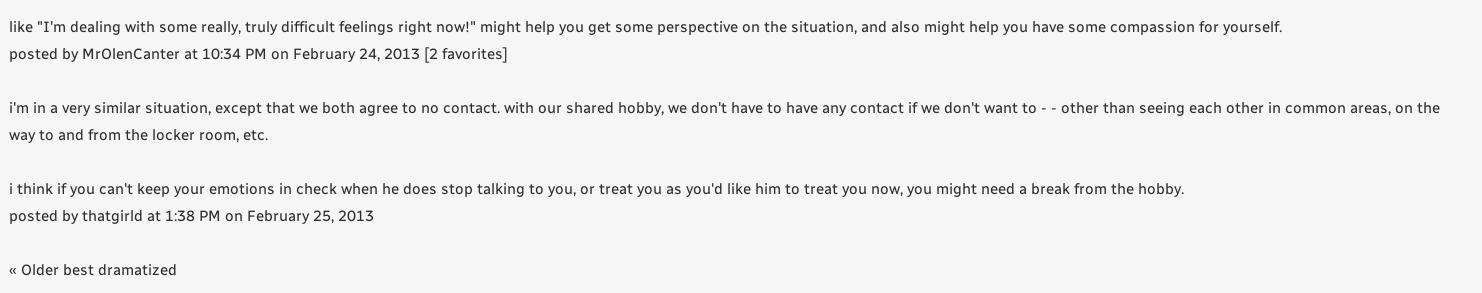like "I'm dealing with some really, truly difficult feelings right now!" might help you get some perspective on the situation, and also might help you have some compassion for yourself.
posted by MrOlenCanter at 10:34 PM on February 24, 2013 [2 favorites]

i'm in a very similar situation, except that we both agree to no contact. with our shared hobby, we don't have to have any contact if we don't want to - - other than seeing each other in common areas, on the way to and from the locker room, etc.

i think if you can't keep your emotions in check when he does stop talking to you, or treat you as you'd like him to treat you now, you might need a break from the hobby.
posted by thatgirld at 1:38 PM on February 25, 2013

« Older best dramatized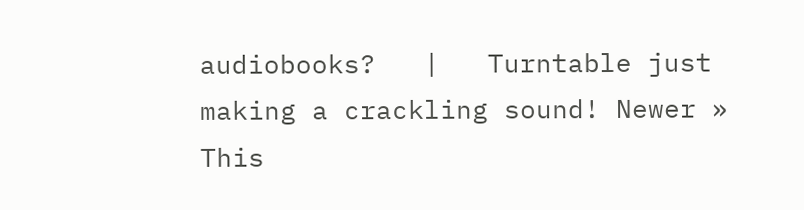audiobooks?   |   Turntable just making a crackling sound! Newer »
This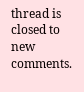thread is closed to new comments.